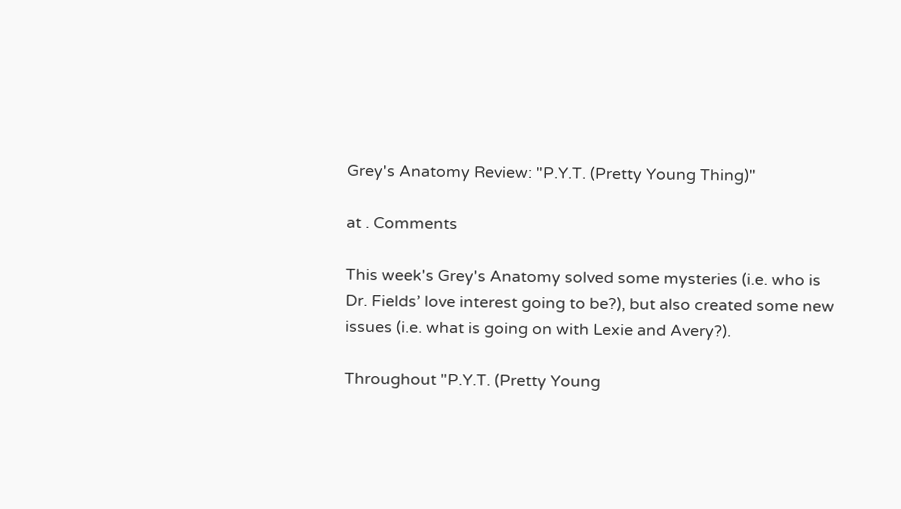Grey's Anatomy Review: "P.Y.T. (Pretty Young Thing)"

at . Comments

This week's Grey's Anatomy solved some mysteries (i.e. who is Dr. Fields’ love interest going to be?), but also created some new issues (i.e. what is going on with Lexie and Avery?).

Throughout "P.Y.T. (Pretty Young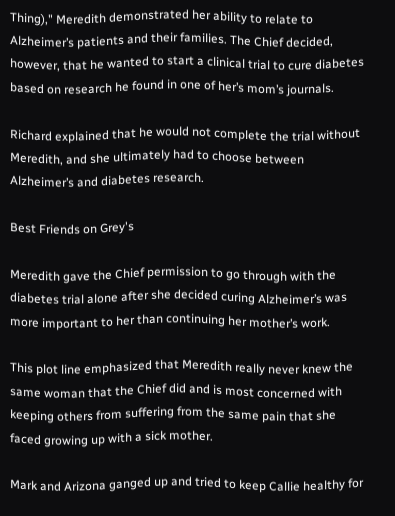Thing)," Meredith demonstrated her ability to relate to Alzheimer’s patients and their families. The Chief decided, however, that he wanted to start a clinical trial to cure diabetes based on research he found in one of her’s mom’s journals.

Richard explained that he would not complete the trial without Meredith, and she ultimately had to choose between Alzheimer’s and diabetes research.

Best Friends on Grey's

Meredith gave the Chief permission to go through with the diabetes trial alone after she decided curing Alzheimer’s was more important to her than continuing her mother’s work.

This plot line emphasized that Meredith really never knew the same woman that the Chief did and is most concerned with keeping others from suffering from the same pain that she faced growing up with a sick mother.

Mark and Arizona ganged up and tried to keep Callie healthy for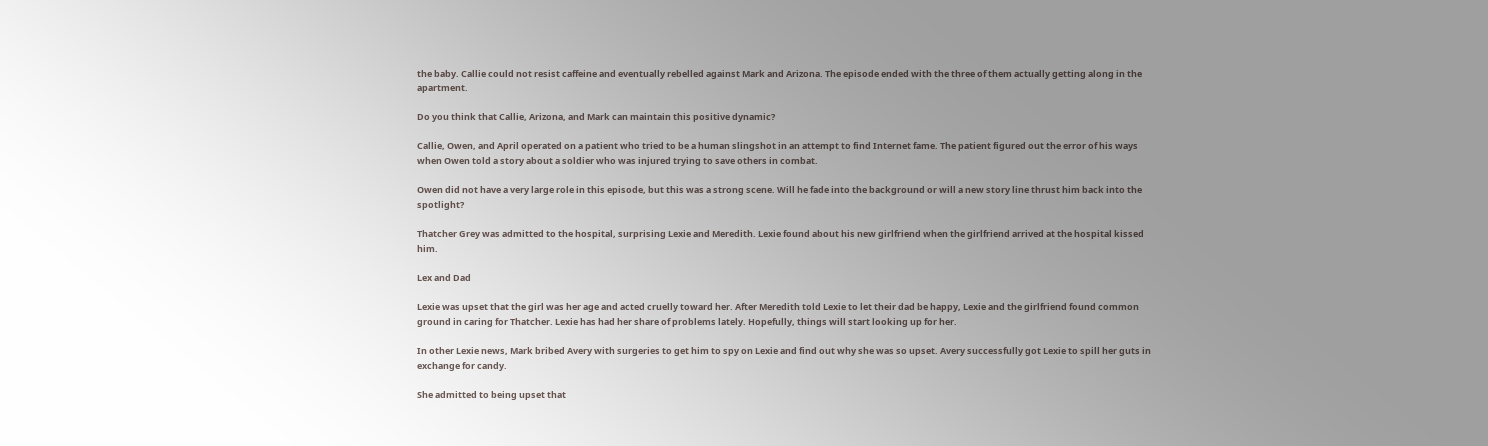the baby. Callie could not resist caffeine and eventually rebelled against Mark and Arizona. The episode ended with the three of them actually getting along in the apartment.

Do you think that Callie, Arizona, and Mark can maintain this positive dynamic?

Callie, Owen, and April operated on a patient who tried to be a human slingshot in an attempt to find Internet fame. The patient figured out the error of his ways when Owen told a story about a soldier who was injured trying to save others in combat.

Owen did not have a very large role in this episode, but this was a strong scene. Will he fade into the background or will a new story line thrust him back into the spotlight?

Thatcher Grey was admitted to the hospital, surprising Lexie and Meredith. Lexie found about his new girlfriend when the girlfriend arrived at the hospital kissed him.

Lex and Dad

Lexie was upset that the girl was her age and acted cruelly toward her. After Meredith told Lexie to let their dad be happy, Lexie and the girlfriend found common ground in caring for Thatcher. Lexie has had her share of problems lately. Hopefully, things will start looking up for her.

In other Lexie news, Mark bribed Avery with surgeries to get him to spy on Lexie and find out why she was so upset. Avery successfully got Lexie to spill her guts in exchange for candy.

She admitted to being upset that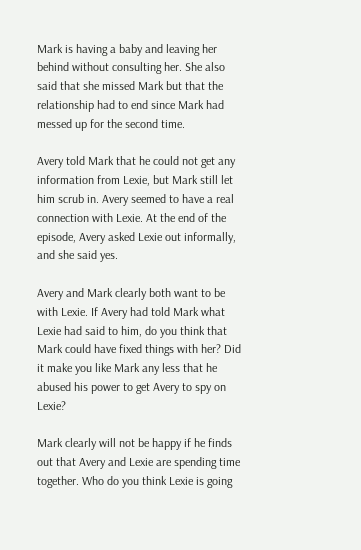Mark is having a baby and leaving her behind without consulting her. She also said that she missed Mark but that the relationship had to end since Mark had messed up for the second time.

Avery told Mark that he could not get any information from Lexie, but Mark still let him scrub in. Avery seemed to have a real connection with Lexie. At the end of the episode, Avery asked Lexie out informally, and she said yes.

Avery and Mark clearly both want to be with Lexie. If Avery had told Mark what Lexie had said to him, do you think that Mark could have fixed things with her? Did it make you like Mark any less that he abused his power to get Avery to spy on Lexie?

Mark clearly will not be happy if he finds out that Avery and Lexie are spending time together. Who do you think Lexie is going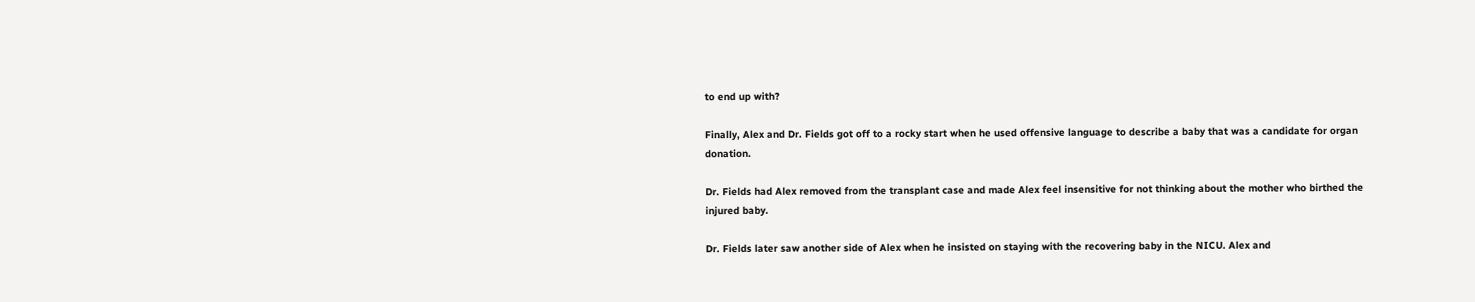to end up with?

Finally, Alex and Dr. Fields got off to a rocky start when he used offensive language to describe a baby that was a candidate for organ donation.

Dr. Fields had Alex removed from the transplant case and made Alex feel insensitive for not thinking about the mother who birthed the injured baby.

Dr. Fields later saw another side of Alex when he insisted on staying with the recovering baby in the NICU. Alex and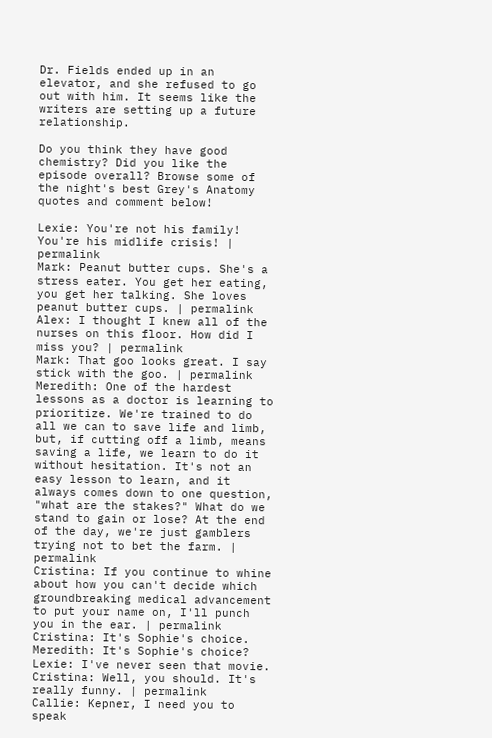Dr. Fields ended up in an elevator, and she refused to go out with him. It seems like the writers are setting up a future relationship.

Do you think they have good chemistry? Did you like the episode overall? Browse some of the night's best Grey's Anatomy quotes and comment below!

Lexie: You're not his family! You're his midlife crisis! | permalink
Mark: Peanut butter cups. She's a stress eater. You get her eating, you get her talking. She loves peanut butter cups. | permalink
Alex: I thought I knew all of the nurses on this floor. How did I miss you? | permalink
Mark: That goo looks great. I say stick with the goo. | permalink
Meredith: One of the hardest lessons as a doctor is learning to prioritize. We're trained to do all we can to save life and limb, but, if cutting off a limb, means saving a life, we learn to do it without hesitation. It's not an easy lesson to learn, and it always comes down to one question, "what are the stakes?" What do we stand to gain or lose? At the end of the day, we're just gamblers trying not to bet the farm. | permalink
Cristina: If you continue to whine about how you can't decide which groundbreaking medical advancement to put your name on, I'll punch you in the ear. | permalink
Cristina: It's Sophie's choice.
Meredith: It's Sophie's choice?
Lexie: I've never seen that movie.
Cristina: Well, you should. It's really funny. | permalink
Callie: Kepner, I need you to speak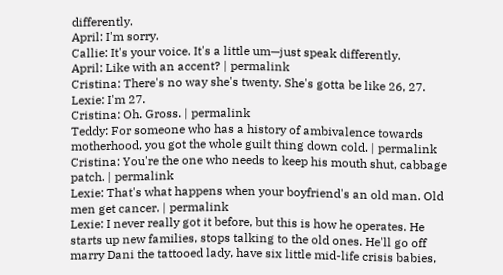differently.
April: I'm sorry.
Callie: It's your voice. It's a little um—just speak differently.
April: Like with an accent? | permalink
Cristina: There's no way she's twenty. She's gotta be like 26, 27.
Lexie: I'm 27.
Cristina: Oh. Gross. | permalink
Teddy: For someone who has a history of ambivalence towards motherhood, you got the whole guilt thing down cold. | permalink
Cristina: You're the one who needs to keep his mouth shut, cabbage patch. | permalink
Lexie: That's what happens when your boyfriend's an old man. Old men get cancer. | permalink
Lexie: I never really got it before, but this is how he operates. He starts up new families, stops talking to the old ones. He'll go off marry Dani the tattooed lady, have six little mid-life crisis babies,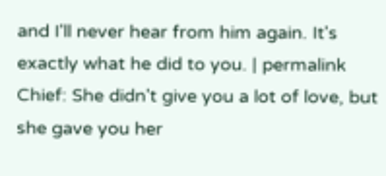and I'll never hear from him again. It's exactly what he did to you. | permalink
Chief: She didn't give you a lot of love, but she gave you her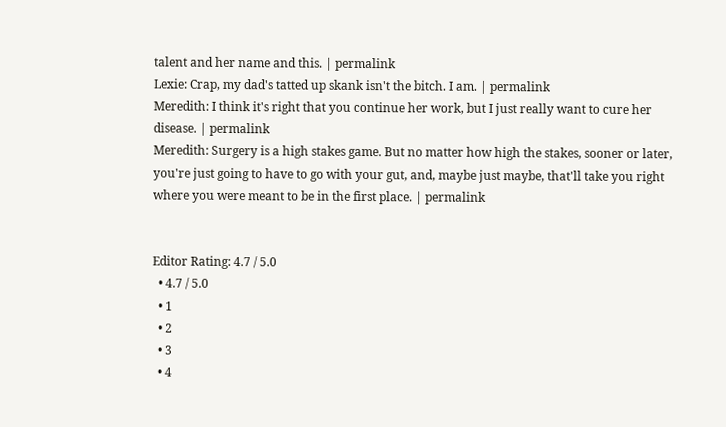talent and her name and this. | permalink
Lexie: Crap, my dad's tatted up skank isn't the bitch. I am. | permalink
Meredith: I think it's right that you continue her work, but I just really want to cure her disease. | permalink
Meredith: Surgery is a high stakes game. But no matter how high the stakes, sooner or later, you're just going to have to go with your gut, and, maybe just maybe, that'll take you right where you were meant to be in the first place. | permalink


Editor Rating: 4.7 / 5.0
  • 4.7 / 5.0
  • 1
  • 2
  • 3
  • 4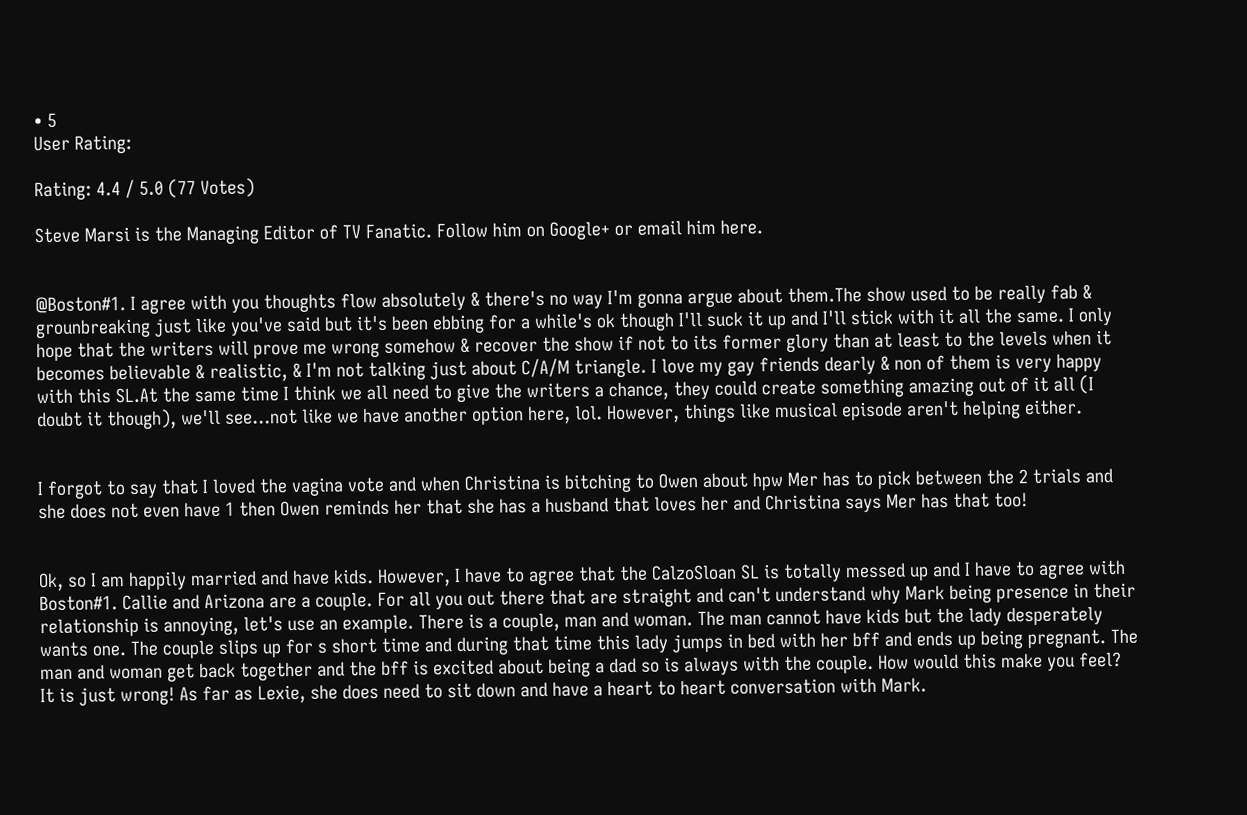• 5
User Rating:

Rating: 4.4 / 5.0 (77 Votes)

Steve Marsi is the Managing Editor of TV Fanatic. Follow him on Google+ or email him here.


@Boston#1. I agree with you thoughts flow absolutely & there's no way I'm gonna argue about them.The show used to be really fab & grounbreaking just like you've said but it's been ebbing for a while's ok though I'll suck it up and I'll stick with it all the same. I only hope that the writers will prove me wrong somehow & recover the show if not to its former glory than at least to the levels when it becomes believable & realistic, & I'm not talking just about C/A/M triangle. I love my gay friends dearly & non of them is very happy with this SL.At the same time I think we all need to give the writers a chance, they could create something amazing out of it all (I doubt it though), we'll see...not like we have another option here, lol. However, things like musical episode aren't helping either.


I forgot to say that I loved the vagina vote and when Christina is bitching to Owen about hpw Mer has to pick between the 2 trials and she does not even have 1 then Owen reminds her that she has a husband that loves her and Christina says Mer has that too!


Ok, so I am happily married and have kids. However, I have to agree that the CalzoSloan SL is totally messed up and I have to agree with Boston#1. Callie and Arizona are a couple. For all you out there that are straight and can't understand why Mark being presence in their relationship is annoying, let's use an example. There is a couple, man and woman. The man cannot have kids but the lady desperately wants one. The couple slips up for s short time and during that time this lady jumps in bed with her bff and ends up being pregnant. The man and woman get back together and the bff is excited about being a dad so is always with the couple. How would this make you feel? It is just wrong! As far as Lexie, she does need to sit down and have a heart to heart conversation with Mark.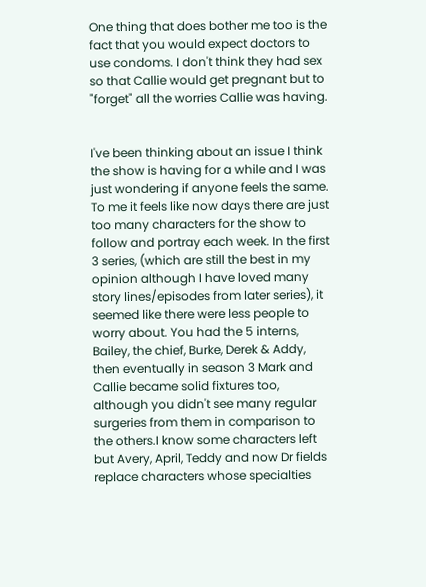One thing that does bother me too is the fact that you would expect doctors to use condoms. I don't think they had sex so that Callie would get pregnant but to "forget" all the worries Callie was having.


I've been thinking about an issue I think the show is having for a while and I was just wondering if anyone feels the same. To me it feels like now days there are just too many characters for the show to follow and portray each week. In the first 3 series, (which are still the best in my opinion although I have loved many story lines/episodes from later series), it seemed like there were less people to worry about. You had the 5 interns, Bailey, the chief, Burke, Derek & Addy, then eventually in season 3 Mark and Callie became solid fixtures too, although you didn't see many regular surgeries from them in comparison to the others.I know some characters left but Avery, April, Teddy and now Dr fields replace characters whose specialties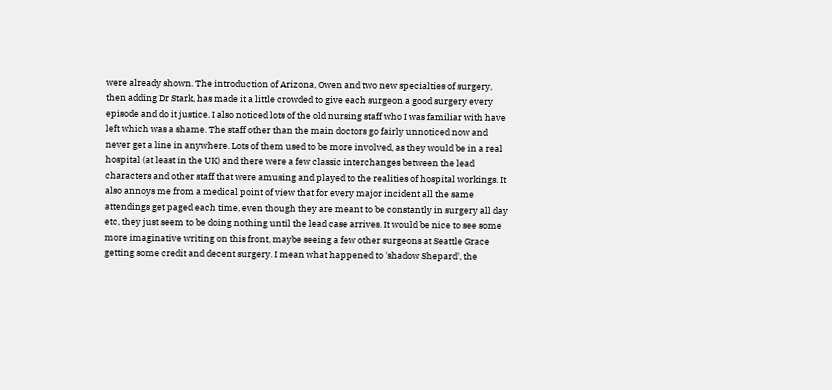were already shown. The introduction of Arizona, Owen and two new specialties of surgery, then adding Dr Stark, has made it a little crowded to give each surgeon a good surgery every episode and do it justice. I also noticed lots of the old nursing staff who I was familiar with have left which was a shame. The staff other than the main doctors go fairly unnoticed now and never get a line in anywhere. Lots of them used to be more involved, as they would be in a real hospital (at least in the UK) and there were a few classic interchanges between the lead characters and other staff that were amusing and played to the realities of hospital workings. It also annoys me from a medical point of view that for every major incident all the same attendings get paged each time, even though they are meant to be constantly in surgery all day etc, they just seem to be doing nothing until the lead case arrives. It would be nice to see some more imaginative writing on this front, maybe seeing a few other surgeons at Seattle Grace getting some credit and decent surgery. I mean what happened to 'shadow Shepard', the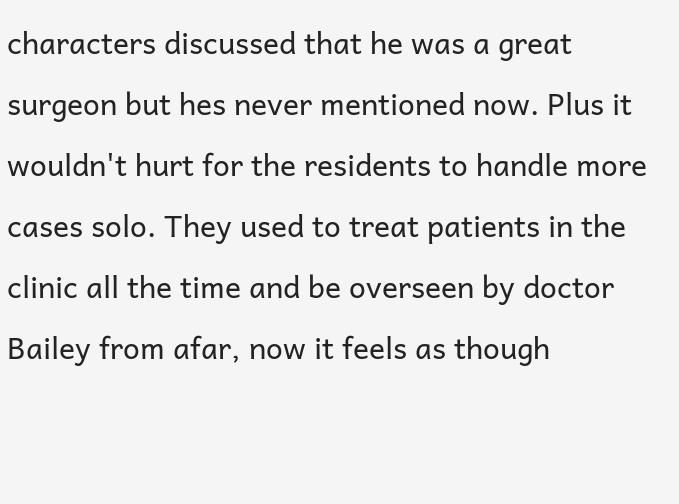characters discussed that he was a great surgeon but hes never mentioned now. Plus it wouldn't hurt for the residents to handle more cases solo. They used to treat patients in the clinic all the time and be overseen by doctor Bailey from afar, now it feels as though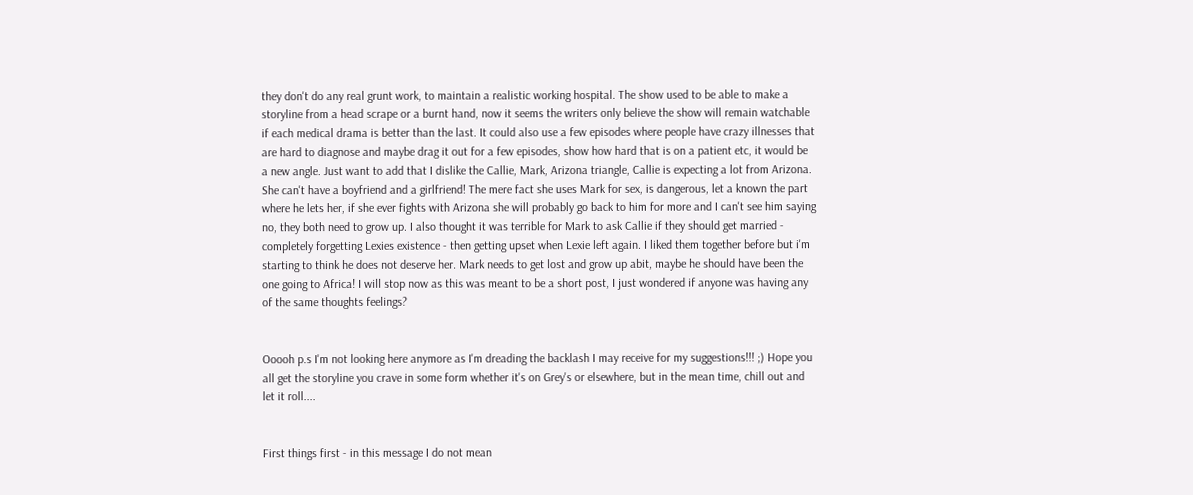they don't do any real grunt work, to maintain a realistic working hospital. The show used to be able to make a storyline from a head scrape or a burnt hand, now it seems the writers only believe the show will remain watchable if each medical drama is better than the last. It could also use a few episodes where people have crazy illnesses that are hard to diagnose and maybe drag it out for a few episodes, show how hard that is on a patient etc, it would be a new angle. Just want to add that I dislike the Callie, Mark, Arizona triangle, Callie is expecting a lot from Arizona. She can't have a boyfriend and a girlfriend! The mere fact she uses Mark for sex, is dangerous, let a known the part where he lets her, if she ever fights with Arizona she will probably go back to him for more and I can't see him saying no, they both need to grow up. I also thought it was terrible for Mark to ask Callie if they should get married - completely forgetting Lexies existence - then getting upset when Lexie left again. I liked them together before but i'm starting to think he does not deserve her. Mark needs to get lost and grow up abit, maybe he should have been the one going to Africa! I will stop now as this was meant to be a short post, I just wondered if anyone was having any of the same thoughts feelings?


Ooooh p.s I'm not looking here anymore as I'm dreading the backlash I may receive for my suggestions!!! ;) Hope you all get the storyline you crave in some form whether it's on Grey's or elsewhere, but in the mean time, chill out and let it roll....


First things first - in this message I do not mean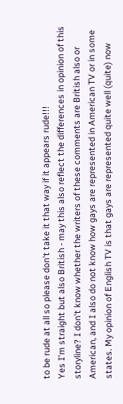to be rude at all so please don't take it that way if it appears rude!!!
Yes I'm straight but also British - may this also reflect the differences in opinion of this storyline? I don't know whether the writers of these comments are British also or American, and I also do not know how gays are represented in American TV or in some states. My opinion of English TV is that gays are represented quite well (quite) now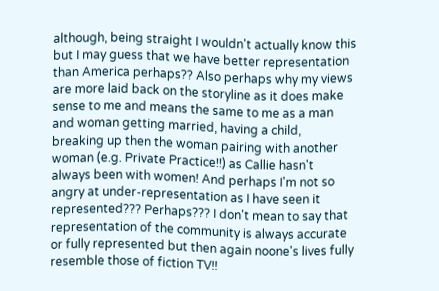although, being straight I wouldn't actually know this but I may guess that we have better representation than America perhaps?? Also perhaps why my views are more laid back on the storyline as it does make sense to me and means the same to me as a man and woman getting married, having a child, breaking up then the woman pairing with another woman (e.g. Private Practice!!) as Callie hasn't always been with women! And perhaps I'm not so angry at under-representation as I have seen it represented??? Perhaps??? I don't mean to say that representation of the community is always accurate or fully represented but then again noone's lives fully resemble those of fiction TV!!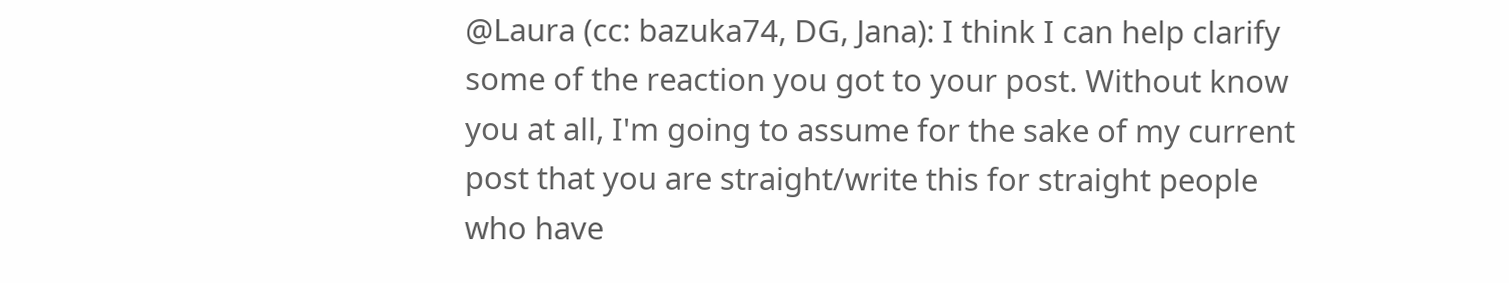@Laura (cc: bazuka74, DG, Jana): I think I can help clarify some of the reaction you got to your post. Without know you at all, I'm going to assume for the sake of my current post that you are straight/write this for straight people who have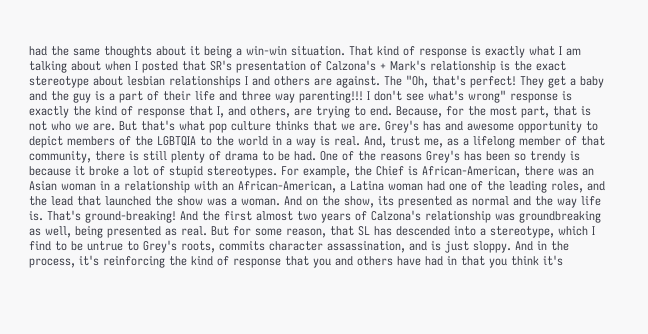had the same thoughts about it being a win-win situation. That kind of response is exactly what I am talking about when I posted that SR's presentation of Calzona's + Mark's relationship is the exact stereotype about lesbian relationships I and others are against. The "Oh, that's perfect! They get a baby and the guy is a part of their life and three way parenting!!! I don't see what's wrong" response is exactly the kind of response that I, and others, are trying to end. Because, for the most part, that is not who we are. But that's what pop culture thinks that we are. Grey's has and awesome opportunity to depict members of the LGBTQIA to the world in a way is real. And, trust me, as a lifelong member of that community, there is still plenty of drama to be had. One of the reasons Grey's has been so trendy is because it broke a lot of stupid stereotypes. For example, the Chief is African-American, there was an Asian woman in a relationship with an African-American, a Latina woman had one of the leading roles, and the lead that launched the show was a woman. And on the show, its presented as normal and the way life is. That's ground-breaking! And the first almost two years of Calzona's relationship was groundbreaking as well, being presented as real. But for some reason, that SL has descended into a stereotype, which I find to be untrue to Grey's roots, commits character assassination, and is just sloppy. And in the process, it's reinforcing the kind of response that you and others have had in that you think it's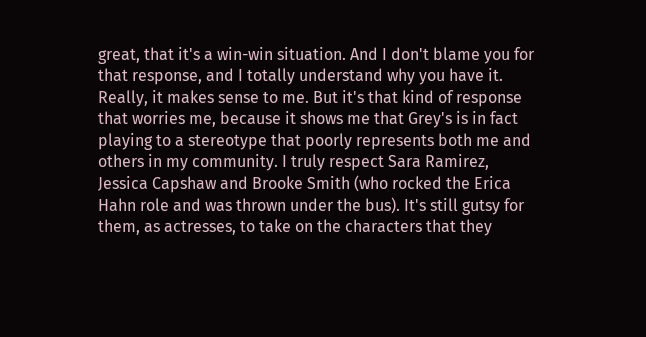great, that it's a win-win situation. And I don't blame you for that response, and I totally understand why you have it. Really, it makes sense to me. But it's that kind of response that worries me, because it shows me that Grey's is in fact playing to a stereotype that poorly represents both me and others in my community. I truly respect Sara Ramirez, Jessica Capshaw and Brooke Smith (who rocked the Erica Hahn role and was thrown under the bus). It's still gutsy for them, as actresses, to take on the characters that they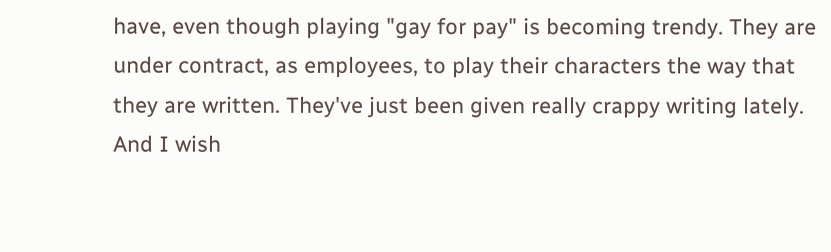have, even though playing "gay for pay" is becoming trendy. They are under contract, as employees, to play their characters the way that they are written. They've just been given really crappy writing lately. And I wish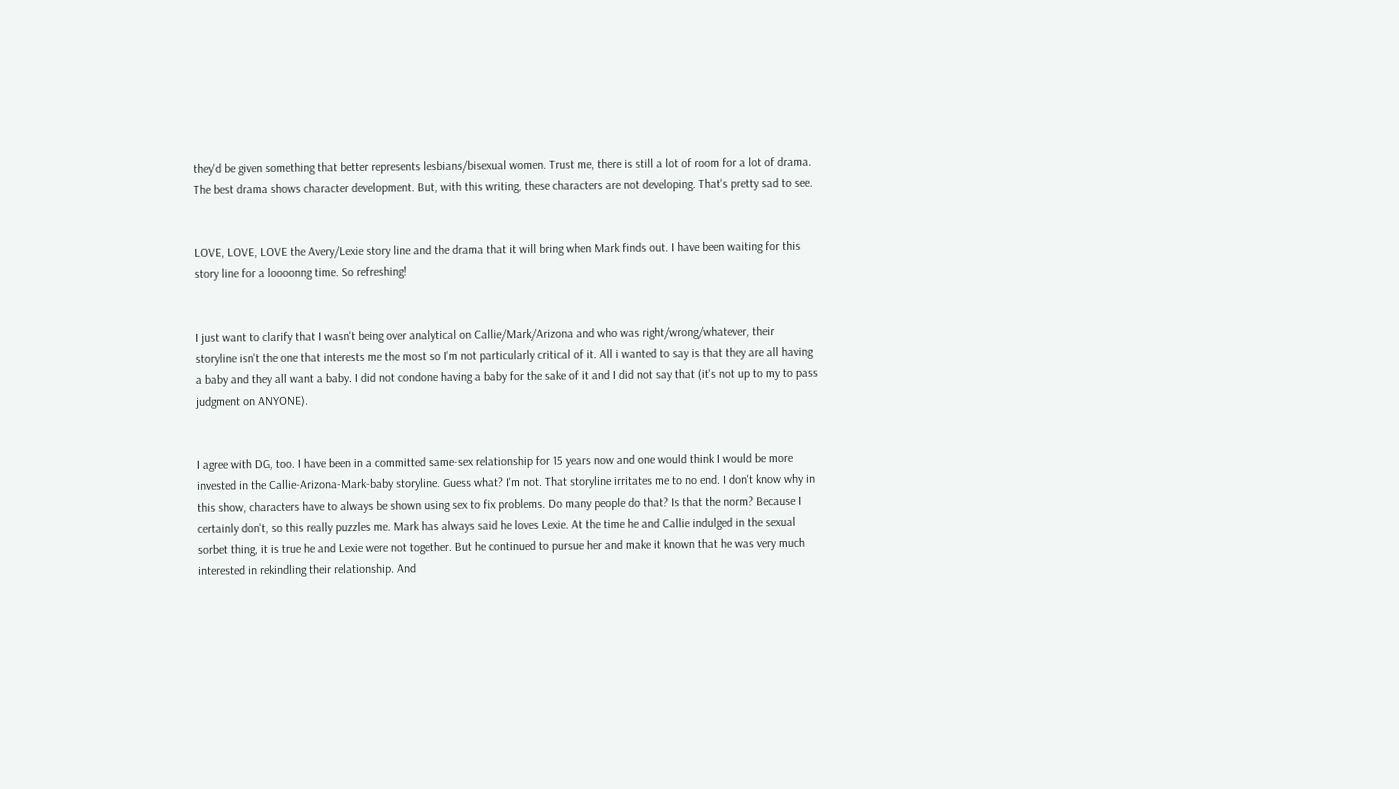they'd be given something that better represents lesbians/bisexual women. Trust me, there is still a lot of room for a lot of drama. The best drama shows character development. But, with this writing, these characters are not developing. That's pretty sad to see.


LOVE, LOVE, LOVE the Avery/Lexie story line and the drama that it will bring when Mark finds out. I have been waiting for this story line for a loooonng time. So refreshing!


I just want to clarify that I wasn't being over analytical on Callie/Mark/Arizona and who was right/wrong/whatever, their storyline isn't the one that interests me the most so I'm not particularly critical of it. All i wanted to say is that they are all having a baby and they all want a baby. I did not condone having a baby for the sake of it and I did not say that (it's not up to my to pass judgment on ANYONE).


I agree with DG, too. I have been in a committed same-sex relationship for 15 years now and one would think I would be more invested in the Callie-Arizona-Mark-baby storyline. Guess what? I'm not. That storyline irritates me to no end. I don't know why in this show, characters have to always be shown using sex to fix problems. Do many people do that? Is that the norm? Because I certainly don't, so this really puzzles me. Mark has always said he loves Lexie. At the time he and Callie indulged in the sexual sorbet thing, it is true he and Lexie were not together. But he continued to pursue her and make it known that he was very much interested in rekindling their relationship. And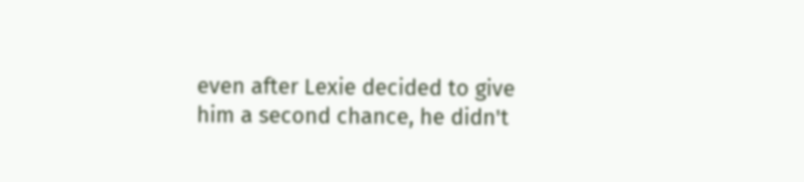even after Lexie decided to give him a second chance, he didn't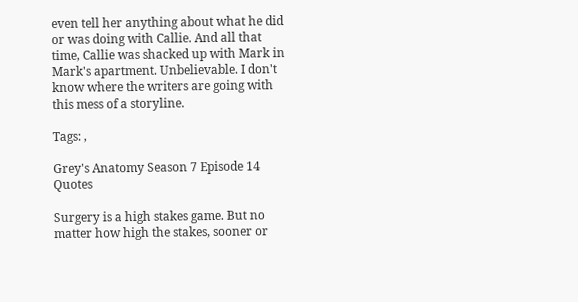even tell her anything about what he did or was doing with Callie. And all that time, Callie was shacked up with Mark in Mark's apartment. Unbelievable. I don't know where the writers are going with this mess of a storyline.

Tags: ,

Grey's Anatomy Season 7 Episode 14 Quotes

Surgery is a high stakes game. But no matter how high the stakes, sooner or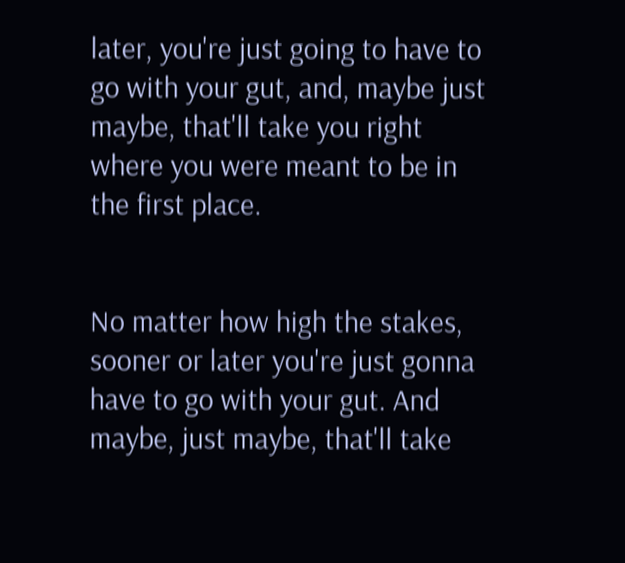later, you're just going to have to go with your gut, and, maybe just maybe, that'll take you right where you were meant to be in the first place.


No matter how high the stakes, sooner or later you're just gonna have to go with your gut. And maybe, just maybe, that'll take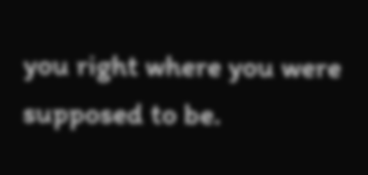you right where you were supposed to be.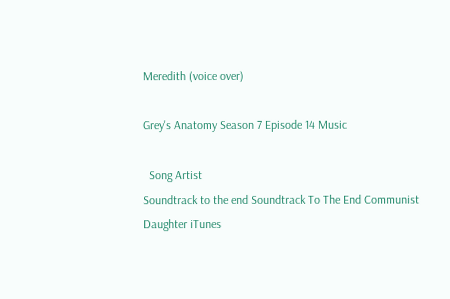Meredith (voice over)

Grey's Anatomy Season 7 Episode 14 Music

  Song Artist
Soundtrack to the end Soundtrack To The End Communist Daughter iTunes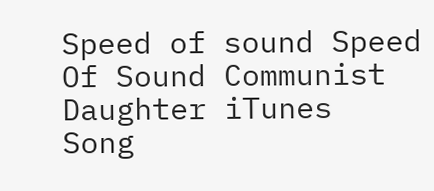Speed of sound Speed Of Sound Communist Daughter iTunes
Song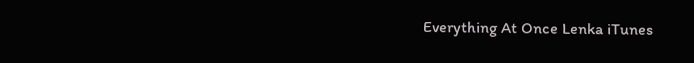Everything At Once Lenka iTunes